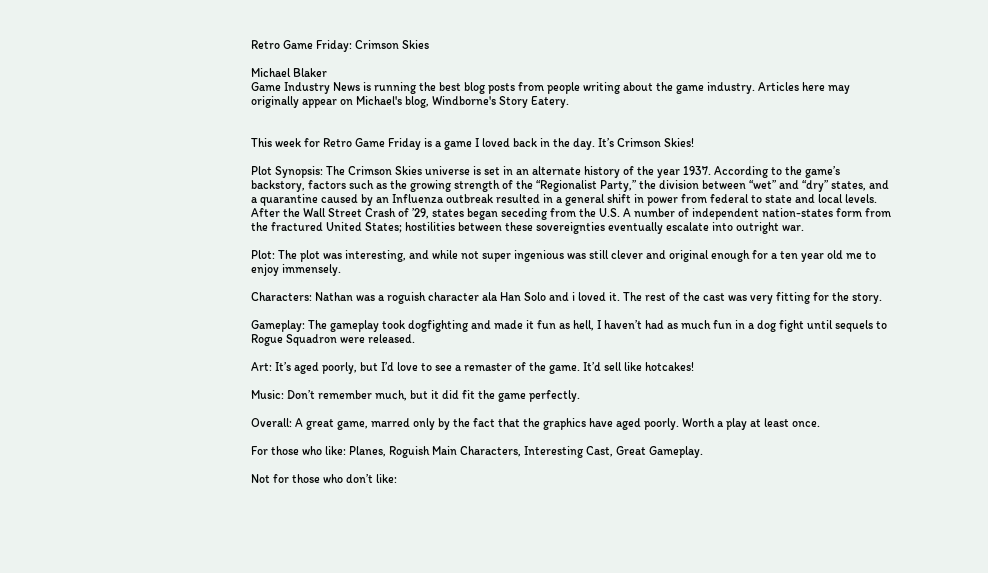Retro Game Friday: Crimson Skies

Michael Blaker
Game Industry News is running the best blog posts from people writing about the game industry. Articles here may originally appear on Michael's blog, Windborne's Story Eatery.


This week for Retro Game Friday is a game I loved back in the day. It’s Crimson Skies!

Plot Synopsis: The Crimson Skies universe is set in an alternate history of the year 1937. According to the game’s backstory, factors such as the growing strength of the “Regionalist Party,” the division between “wet” and “dry” states, and a quarantine caused by an Influenza outbreak resulted in a general shift in power from federal to state and local levels. After the Wall Street Crash of ’29, states began seceding from the U.S. A number of independent nation-states form from the fractured United States; hostilities between these sovereignties eventually escalate into outright war.

Plot: The plot was interesting, and while not super ingenious was still clever and original enough for a ten year old me to enjoy immensely.

Characters: Nathan was a roguish character ala Han Solo and i loved it. The rest of the cast was very fitting for the story.

Gameplay: The gameplay took dogfighting and made it fun as hell, I haven’t had as much fun in a dog fight until sequels to Rogue Squadron were released.

Art: It’s aged poorly, but I’d love to see a remaster of the game. It’d sell like hotcakes!

Music: Don’t remember much, but it did fit the game perfectly.

Overall: A great game, marred only by the fact that the graphics have aged poorly. Worth a play at least once.

For those who like: Planes, Roguish Main Characters, Interesting Cast, Great Gameplay.

Not for those who don’t like: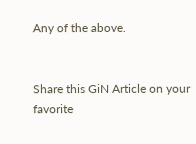Any of the above.


Share this GiN Article on your favorite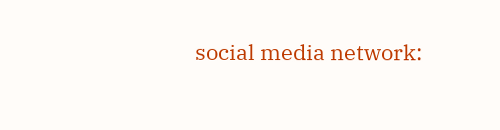social media network: